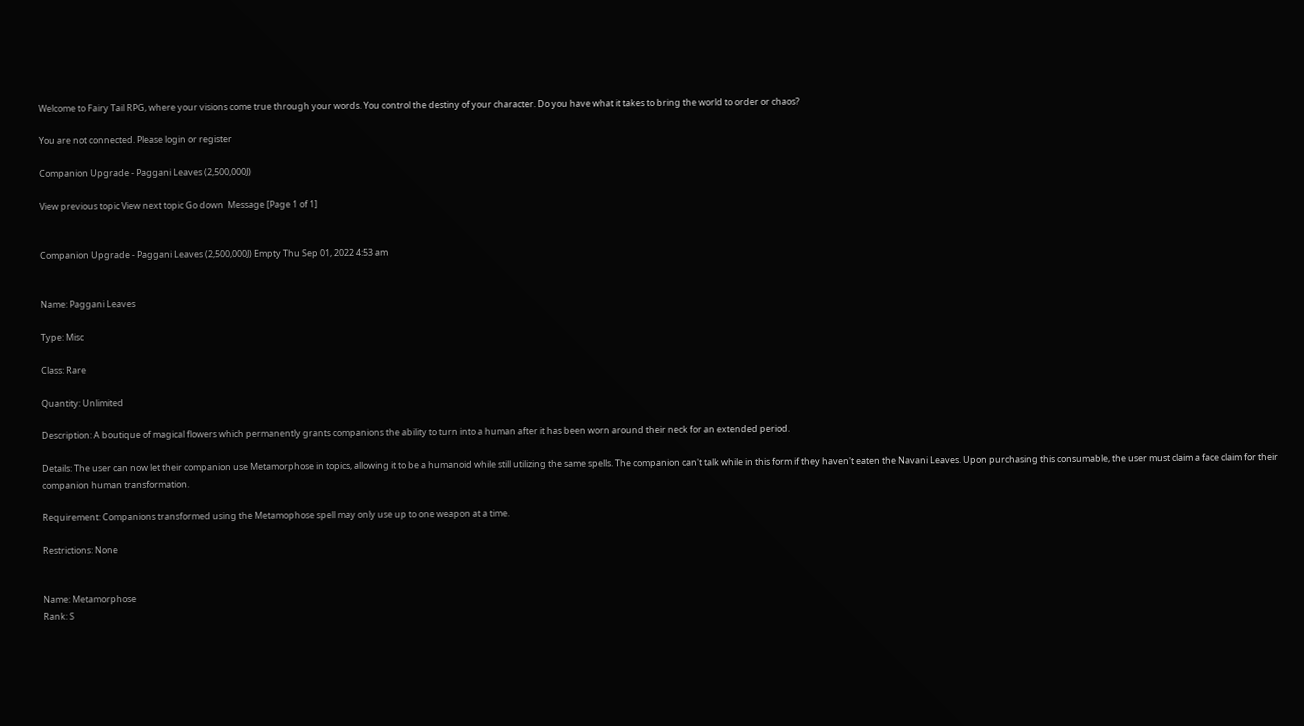Welcome to Fairy Tail RPG, where your visions come true through your words. You control the destiny of your character. Do you have what it takes to bring the world to order or chaos?

You are not connected. Please login or register

Companion Upgrade - Paggani Leaves (2,500,000J)

View previous topic View next topic Go down  Message [Page 1 of 1]


Companion Upgrade - Paggani Leaves (2,500,000J) Empty Thu Sep 01, 2022 4:53 am


Name: Paggani Leaves

Type: Misc

Class: Rare

Quantity: Unlimited

Description: A boutique of magical flowers which permanently grants companions the ability to turn into a human after it has been worn around their neck for an extended period.

Details: The user can now let their companion use Metamorphose in topics, allowing it to be a humanoid while still utilizing the same spells. The companion can't talk while in this form if they haven't eaten the Navani Leaves. Upon purchasing this consumable, the user must claim a face claim for their companion human transformation.

Requirement: Companions transformed using the Metamophose spell may only use up to one weapon at a time.

Restrictions: None


Name: Metamorphose
Rank: S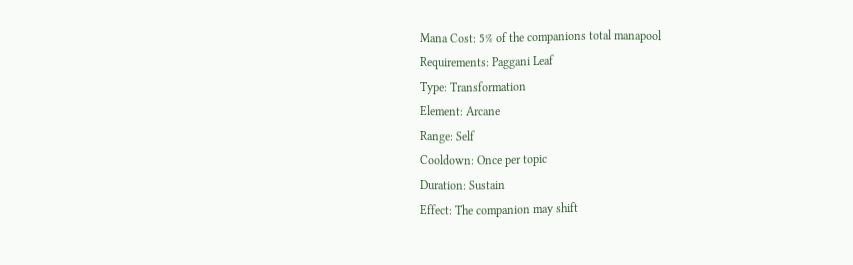Mana Cost: 5% of the companions total manapool
Requirements: Paggani Leaf
Type: Transformation
Element: Arcane
Range: Self
Cooldown: Once per topic
Duration: Sustain
Effect: The companion may shift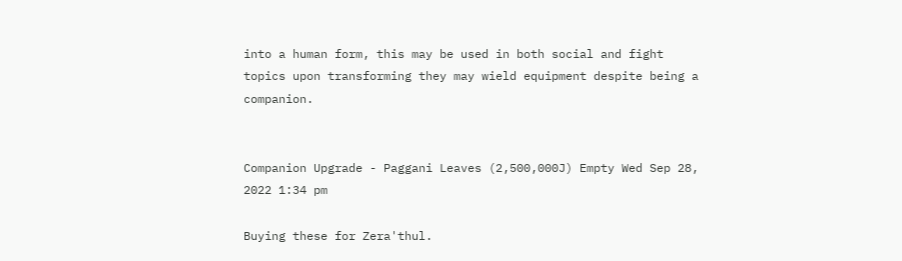into a human form, this may be used in both social and fight topics upon transforming they may wield equipment despite being a companion.


Companion Upgrade - Paggani Leaves (2,500,000J) Empty Wed Sep 28, 2022 1:34 pm

Buying these for Zera'thul.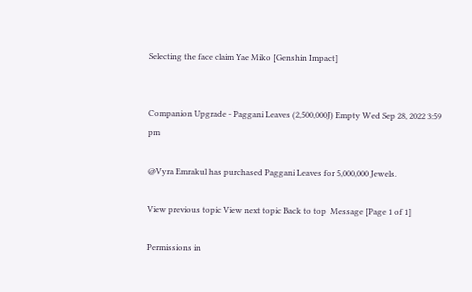Selecting the face claim Yae Miko [Genshin Impact]


Companion Upgrade - Paggani Leaves (2,500,000J) Empty Wed Sep 28, 2022 3:59 pm

@Vyra Emrakul has purchased Paggani Leaves for 5,000,000 Jewels.

View previous topic View next topic Back to top  Message [Page 1 of 1]

Permissions in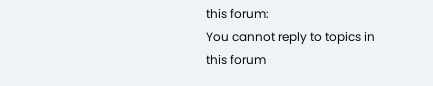this forum:
You cannot reply to topics in this forum